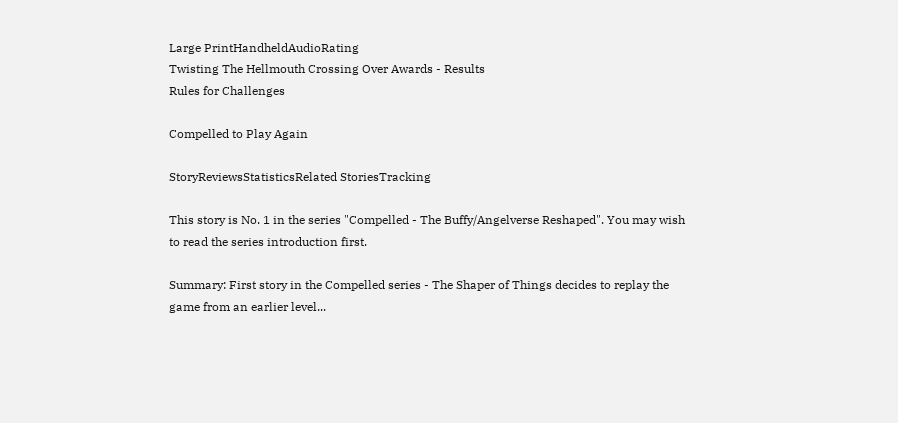Large PrintHandheldAudioRating
Twisting The Hellmouth Crossing Over Awards - Results
Rules for Challenges

Compelled to Play Again

StoryReviewsStatisticsRelated StoriesTracking

This story is No. 1 in the series "Compelled - The Buffy/Angelverse Reshaped". You may wish to read the series introduction first.

Summary: First story in the Compelled series - The Shaper of Things decides to replay the game from an earlier level...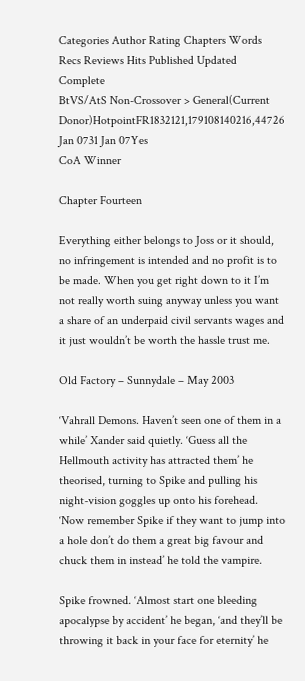Categories Author Rating Chapters Words Recs Reviews Hits Published Updated Complete
BtVS/AtS Non-Crossover > General(Current Donor)HotpointFR1832121,179108140216,44726 Jan 0731 Jan 07Yes
CoA Winner

Chapter Fourteen

Everything either belongs to Joss or it should, no infringement is intended and no profit is to be made. When you get right down to it I’m not really worth suing anyway unless you want a share of an underpaid civil servants wages and it just wouldn’t be worth the hassle trust me.

Old Factory – Sunnydale – May 2003

‘Vahrall Demons. Haven’t seen one of them in a while’ Xander said quietly. ‘Guess all the Hellmouth activity has attracted them’ he theorised, turning to Spike and pulling his night-vision goggles up onto his forehead. ‘Now remember Spike if they want to jump into a hole don’t do them a great big favour and chuck them in instead’ he told the vampire.

Spike frowned. ‘Almost start one bleeding apocalypse by accident’ he began, ‘and they’ll be throwing it back in your face for eternity’ he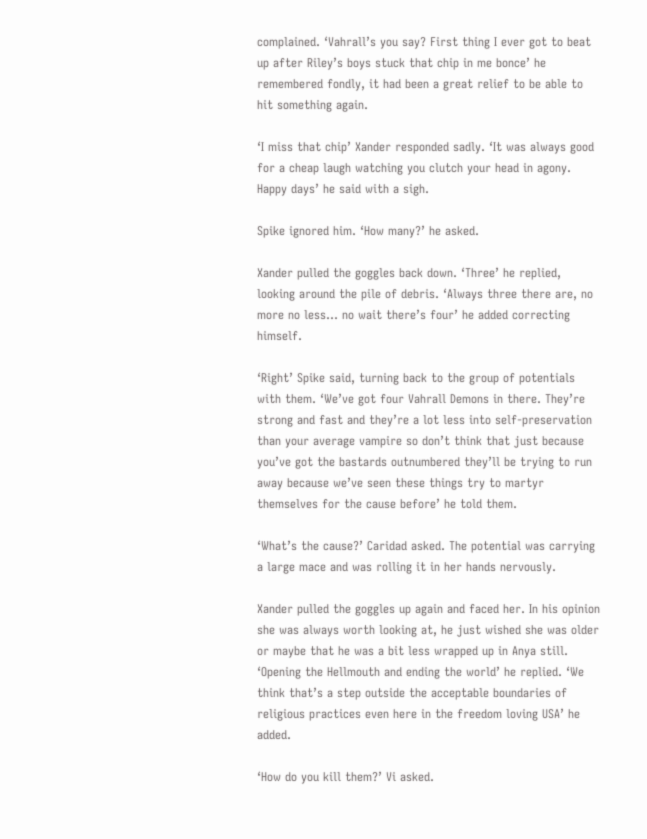complained. ‘Vahrall’s you say? First thing I ever got to beat up after Riley’s boys stuck that chip in me bonce’ he remembered fondly, it had been a great relief to be able to hit something again.

‘I miss that chip’ Xander responded sadly. ‘It was always good for a cheap laugh watching you clutch your head in agony. Happy days’ he said with a sigh.

Spike ignored him. ‘How many?’ he asked.

Xander pulled the goggles back down. ‘Three’ he replied, looking around the pile of debris. ‘Always three there are, no more no less… no wait there’s four’ he added correcting himself.

‘Right’ Spike said, turning back to the group of potentials with them. ‘We’ve got four Vahrall Demons in there. They’re strong and fast and they’re a lot less into self-preservation than your average vampire so don’t think that just because you’ve got the bastards outnumbered they’ll be trying to run away because we’ve seen these things try to martyr themselves for the cause before’ he told them.

‘What’s the cause?’ Caridad asked. The potential was carrying a large mace and was rolling it in her hands nervously.

Xander pulled the goggles up again and faced her. In his opinion she was always worth looking at, he just wished she was older or maybe that he was a bit less wrapped up in Anya still. ‘Opening the Hellmouth and ending the world’ he replied. ‘We think that’s a step outside the acceptable boundaries of religious practices even here in the freedom loving USA’ he added.

‘How do you kill them?’ Vi asked.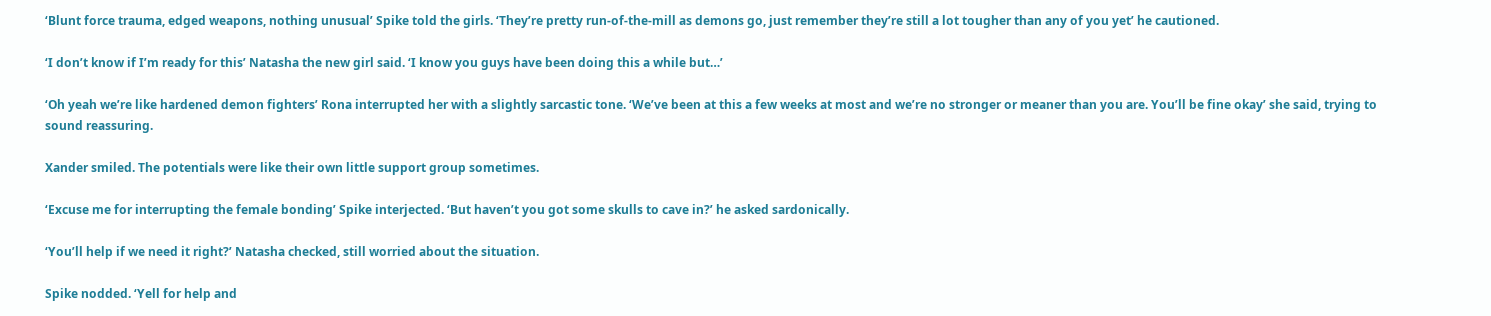‘Blunt force trauma, edged weapons, nothing unusual’ Spike told the girls. ‘They’re pretty run-of-the-mill as demons go, just remember they’re still a lot tougher than any of you yet’ he cautioned.

‘I don’t know if I’m ready for this’ Natasha the new girl said. ‘I know you guys have been doing this a while but…’

‘Oh yeah we’re like hardened demon fighters’ Rona interrupted her with a slightly sarcastic tone. ‘We’ve been at this a few weeks at most and we’re no stronger or meaner than you are. You’ll be fine okay’ she said, trying to sound reassuring.

Xander smiled. The potentials were like their own little support group sometimes.

‘Excuse me for interrupting the female bonding’ Spike interjected. ‘But haven’t you got some skulls to cave in?’ he asked sardonically.

‘You’ll help if we need it right?’ Natasha checked, still worried about the situation.

Spike nodded. ‘Yell for help and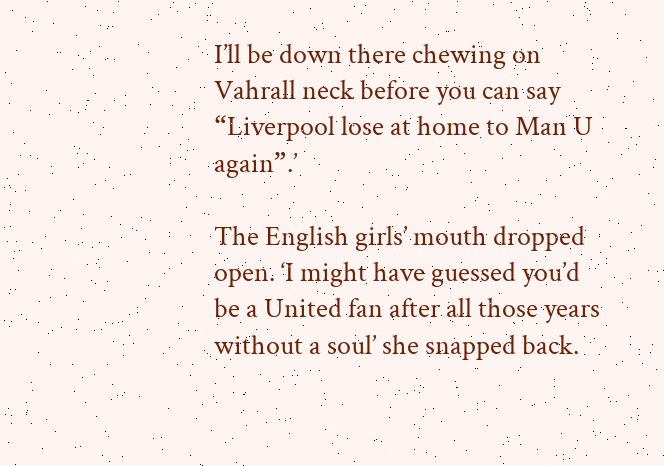I’ll be down there chewing on Vahrall neck before you can say “Liverpool lose at home to Man U again”.’

The English girls’ mouth dropped open. ‘I might have guessed you’d be a United fan after all those years without a soul’ she snapped back.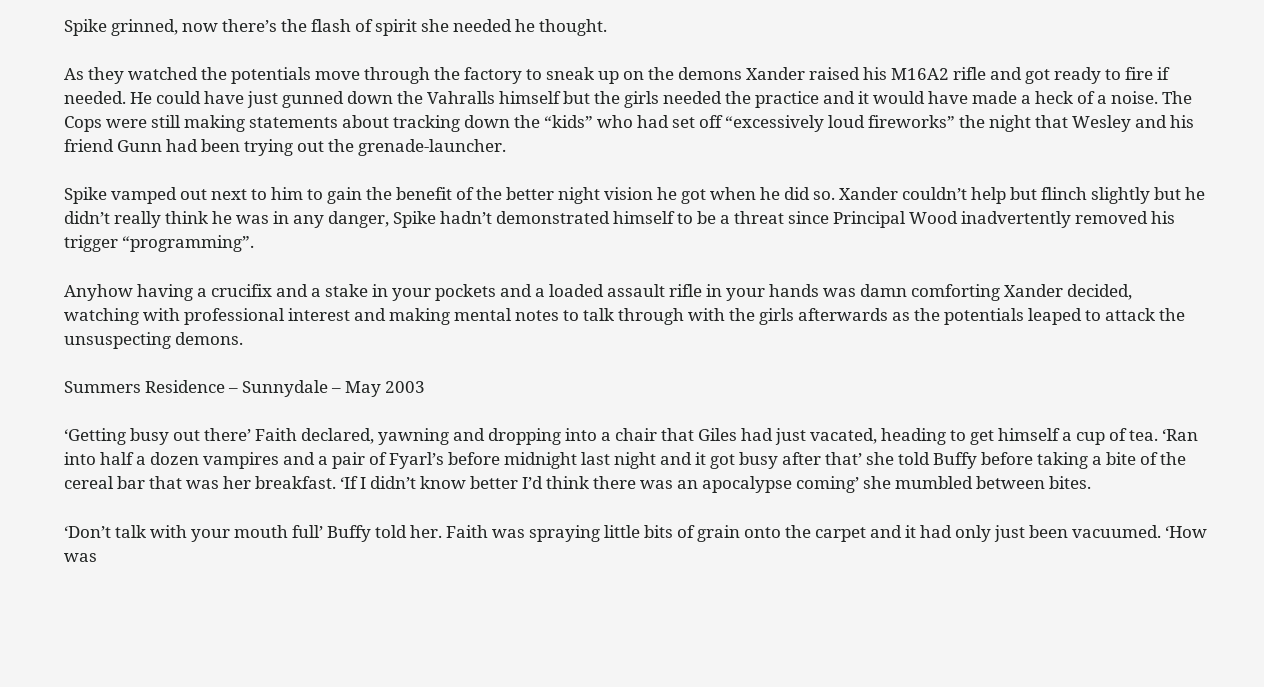Spike grinned, now there’s the flash of spirit she needed he thought.

As they watched the potentials move through the factory to sneak up on the demons Xander raised his M16A2 rifle and got ready to fire if needed. He could have just gunned down the Vahralls himself but the girls needed the practice and it would have made a heck of a noise. The Cops were still making statements about tracking down the “kids” who had set off “excessively loud fireworks” the night that Wesley and his friend Gunn had been trying out the grenade-launcher.

Spike vamped out next to him to gain the benefit of the better night vision he got when he did so. Xander couldn’t help but flinch slightly but he didn’t really think he was in any danger, Spike hadn’t demonstrated himself to be a threat since Principal Wood inadvertently removed his trigger “programming”.

Anyhow having a crucifix and a stake in your pockets and a loaded assault rifle in your hands was damn comforting Xander decided, watching with professional interest and making mental notes to talk through with the girls afterwards as the potentials leaped to attack the unsuspecting demons.

Summers Residence – Sunnydale – May 2003

‘Getting busy out there’ Faith declared, yawning and dropping into a chair that Giles had just vacated, heading to get himself a cup of tea. ‘Ran into half a dozen vampires and a pair of Fyarl’s before midnight last night and it got busy after that’ she told Buffy before taking a bite of the cereal bar that was her breakfast. ‘If I didn’t know better I’d think there was an apocalypse coming’ she mumbled between bites.

‘Don’t talk with your mouth full’ Buffy told her. Faith was spraying little bits of grain onto the carpet and it had only just been vacuumed. ‘How was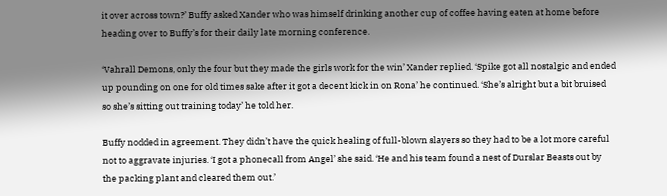it over across town?’ Buffy asked Xander who was himself drinking another cup of coffee having eaten at home before heading over to Buffy’s for their daily late morning conference.

‘Vahrall Demons, only the four but they made the girls work for the win’ Xander replied. ‘Spike got all nostalgic and ended up pounding on one for old times sake after it got a decent kick in on Rona’ he continued. ‘She’s alright but a bit bruised so she’s sitting out training today’ he told her.

Buffy nodded in agreement. They didn’t have the quick healing of full-blown slayers so they had to be a lot more careful not to aggravate injuries. ‘I got a phonecall from Angel’ she said. ‘He and his team found a nest of Durslar Beasts out by the packing plant and cleared them out.’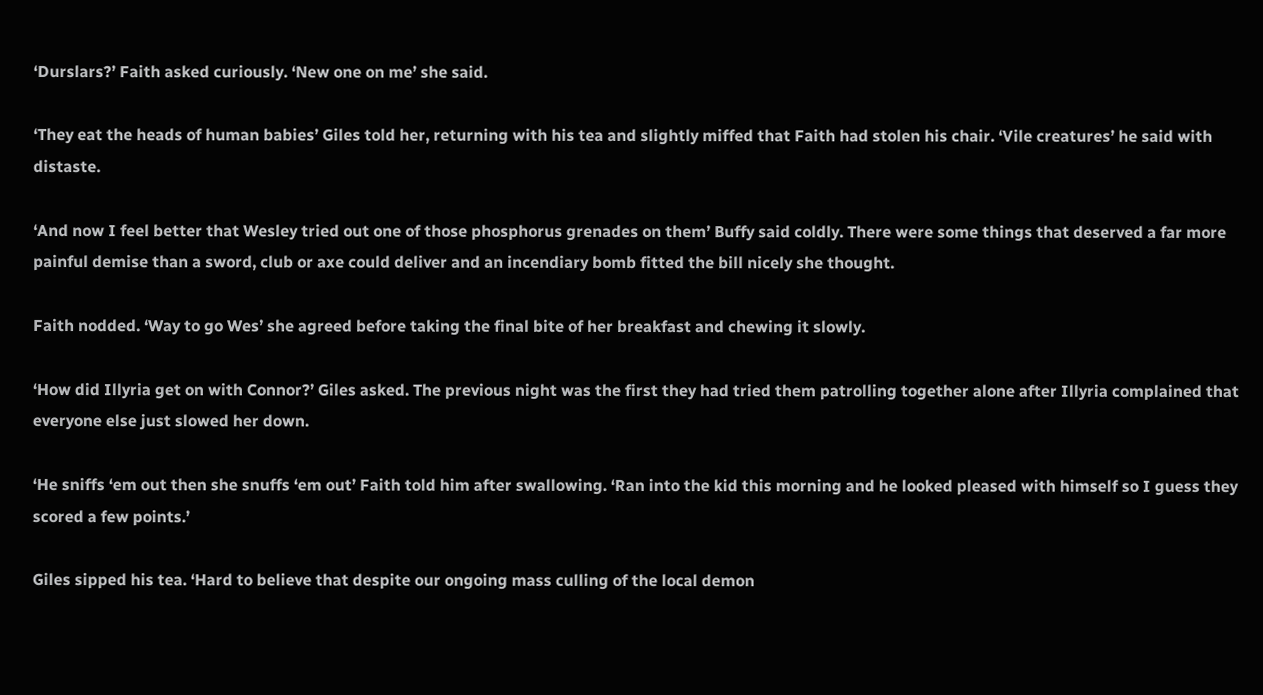‘Durslars?’ Faith asked curiously. ‘New one on me’ she said.

‘They eat the heads of human babies’ Giles told her, returning with his tea and slightly miffed that Faith had stolen his chair. ‘Vile creatures’ he said with distaste.

‘And now I feel better that Wesley tried out one of those phosphorus grenades on them’ Buffy said coldly. There were some things that deserved a far more painful demise than a sword, club or axe could deliver and an incendiary bomb fitted the bill nicely she thought.

Faith nodded. ‘Way to go Wes’ she agreed before taking the final bite of her breakfast and chewing it slowly.

‘How did Illyria get on with Connor?’ Giles asked. The previous night was the first they had tried them patrolling together alone after Illyria complained that everyone else just slowed her down.

‘He sniffs ‘em out then she snuffs ‘em out’ Faith told him after swallowing. ‘Ran into the kid this morning and he looked pleased with himself so I guess they scored a few points.’

Giles sipped his tea. ‘Hard to believe that despite our ongoing mass culling of the local demon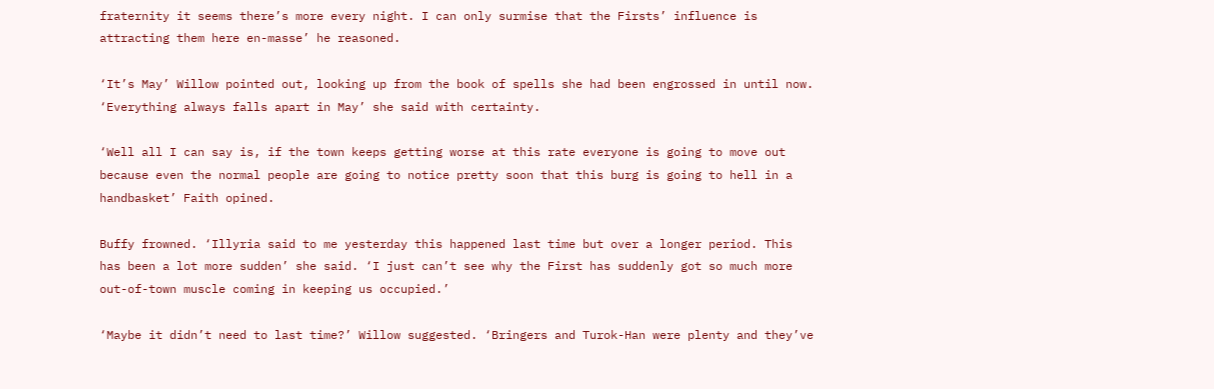fraternity it seems there’s more every night. I can only surmise that the Firsts’ influence is attracting them here en-masse’ he reasoned.

‘It’s May’ Willow pointed out, looking up from the book of spells she had been engrossed in until now. ‘Everything always falls apart in May’ she said with certainty.

‘Well all I can say is, if the town keeps getting worse at this rate everyone is going to move out because even the normal people are going to notice pretty soon that this burg is going to hell in a handbasket’ Faith opined.

Buffy frowned. ‘Illyria said to me yesterday this happened last time but over a longer period. This has been a lot more sudden’ she said. ‘I just can’t see why the First has suddenly got so much more out-of-town muscle coming in keeping us occupied.’

‘Maybe it didn’t need to last time?’ Willow suggested. ‘Bringers and Turok-Han were plenty and they’ve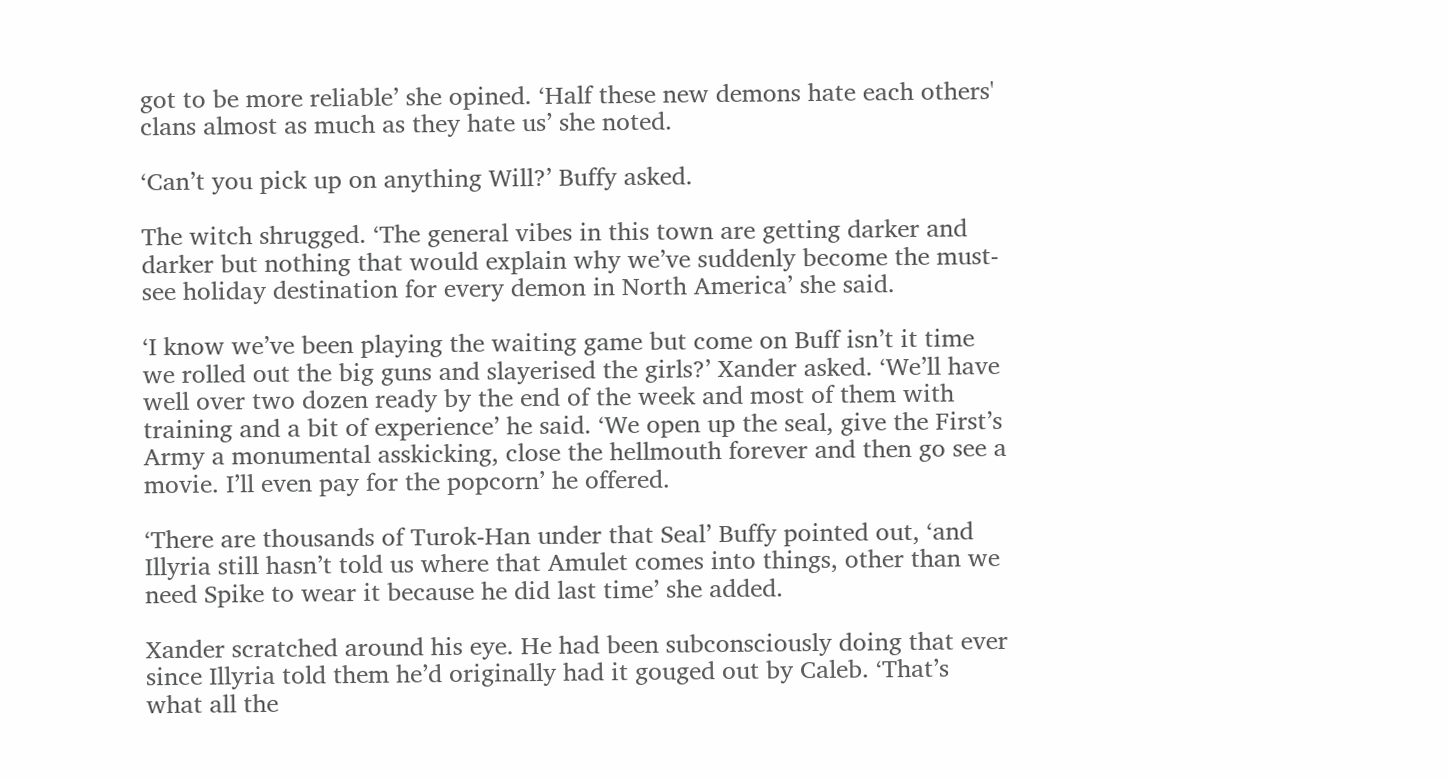got to be more reliable’ she opined. ‘Half these new demons hate each others' clans almost as much as they hate us’ she noted.

‘Can’t you pick up on anything Will?’ Buffy asked.

The witch shrugged. ‘The general vibes in this town are getting darker and darker but nothing that would explain why we’ve suddenly become the must-see holiday destination for every demon in North America’ she said.

‘I know we’ve been playing the waiting game but come on Buff isn’t it time we rolled out the big guns and slayerised the girls?’ Xander asked. ‘We’ll have well over two dozen ready by the end of the week and most of them with training and a bit of experience’ he said. ‘We open up the seal, give the First’s Army a monumental asskicking, close the hellmouth forever and then go see a movie. I’ll even pay for the popcorn’ he offered.

‘There are thousands of Turok-Han under that Seal’ Buffy pointed out, ‘and Illyria still hasn’t told us where that Amulet comes into things, other than we need Spike to wear it because he did last time’ she added.

Xander scratched around his eye. He had been subconsciously doing that ever since Illyria told them he’d originally had it gouged out by Caleb. ‘That’s what all the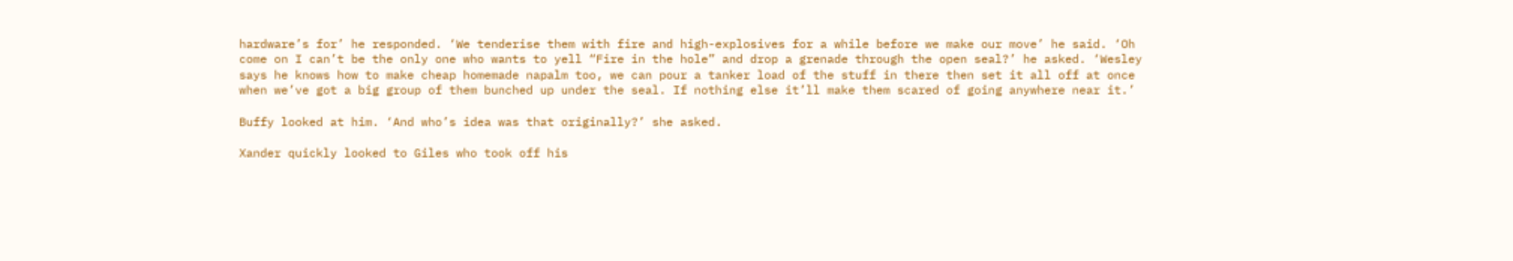hardware’s for’ he responded. ‘We tenderise them with fire and high-explosives for a while before we make our move’ he said. ‘Oh come on I can’t be the only one who wants to yell “Fire in the hole” and drop a grenade through the open seal?’ he asked. ‘Wesley says he knows how to make cheap homemade napalm too, we can pour a tanker load of the stuff in there then set it all off at once when we’ve got a big group of them bunched up under the seal. If nothing else it’ll make them scared of going anywhere near it.’

Buffy looked at him. ‘And who’s idea was that originally?’ she asked.

Xander quickly looked to Giles who took off his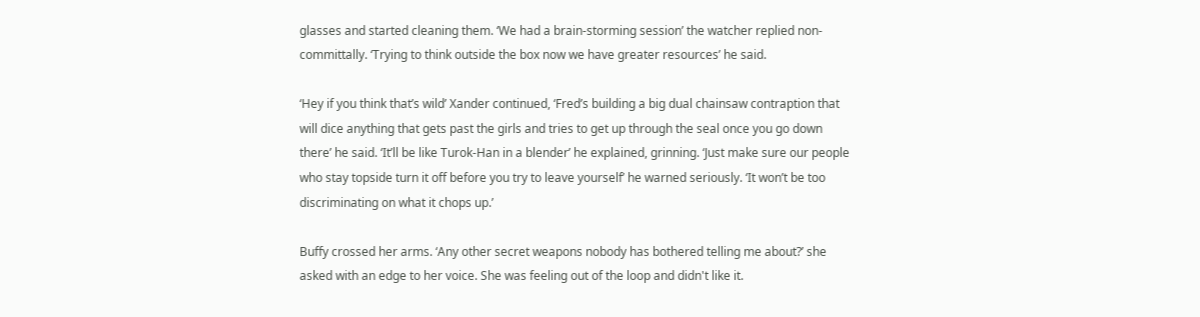glasses and started cleaning them. ‘We had a brain-storming session’ the watcher replied non-committally. ‘Trying to think outside the box now we have greater resources’ he said.

‘Hey if you think that’s wild’ Xander continued, ‘Fred’s building a big dual chainsaw contraption that will dice anything that gets past the girls and tries to get up through the seal once you go down there’ he said. ‘It’ll be like Turok-Han in a blender’ he explained, grinning. ‘Just make sure our people who stay topside turn it off before you try to leave yourself’ he warned seriously. ‘It won’t be too discriminating on what it chops up.’

Buffy crossed her arms. ‘Any other secret weapons nobody has bothered telling me about?’ she asked with an edge to her voice. She was feeling out of the loop and didn't like it.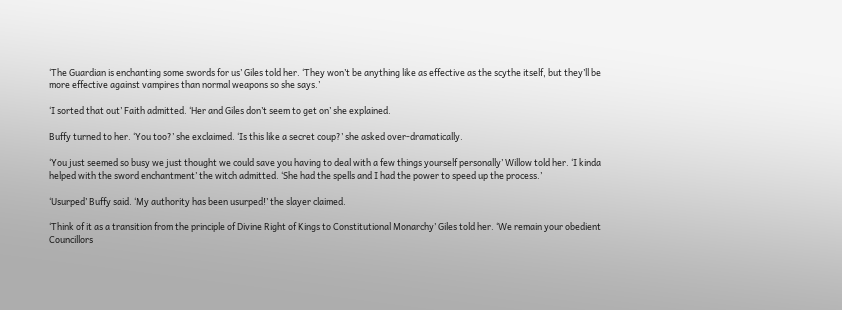‘The Guardian is enchanting some swords for us’ Giles told her. ‘They won’t be anything like as effective as the scythe itself, but they’ll be more effective against vampires than normal weapons so she says.’

‘I sorted that out’ Faith admitted. ‘Her and Giles don’t seem to get on’ she explained.

Buffy turned to her. ‘You too?’ she exclaimed. ‘Is this like a secret coup?’ she asked over-dramatically.

‘You just seemed so busy we just thought we could save you having to deal with a few things yourself personally’ Willow told her. ‘I kinda helped with the sword enchantment’ the witch admitted. ‘She had the spells and I had the power to speed up the process.’

‘Usurped’ Buffy said. ‘My authority has been usurped!’ the slayer claimed.

‘Think of it as a transition from the principle of Divine Right of Kings to Constitutional Monarchy’ Giles told her. ‘We remain your obedient Councillors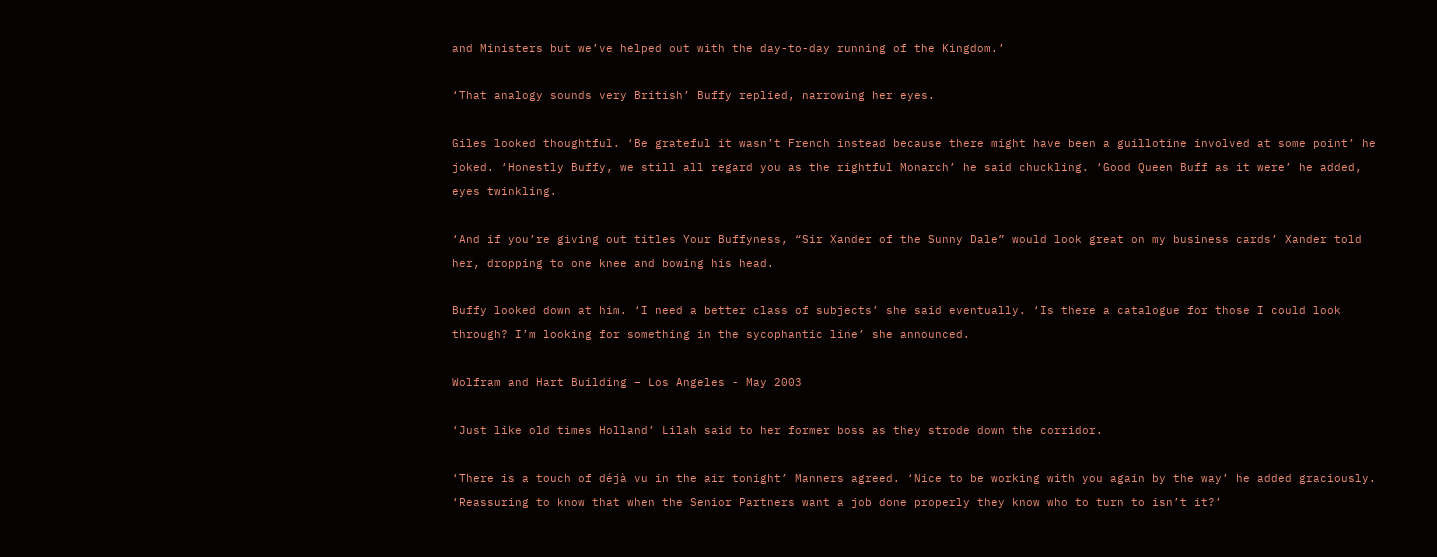and Ministers but we’ve helped out with the day-to-day running of the Kingdom.’

‘That analogy sounds very British’ Buffy replied, narrowing her eyes.

Giles looked thoughtful. ‘Be grateful it wasn’t French instead because there might have been a guillotine involved at some point’ he joked. ‘Honestly Buffy, we still all regard you as the rightful Monarch’ he said chuckling. ‘Good Queen Buff as it were’ he added, eyes twinkling.

‘And if you’re giving out titles Your Buffyness, “Sir Xander of the Sunny Dale” would look great on my business cards’ Xander told her, dropping to one knee and bowing his head.

Buffy looked down at him. ‘I need a better class of subjects’ she said eventually. ‘Is there a catalogue for those I could look through? I’m looking for something in the sycophantic line’ she announced.

Wolfram and Hart Building – Los Angeles - May 2003

‘Just like old times Holland’ Lilah said to her former boss as they strode down the corridor.

‘There is a touch of déjà vu in the air tonight’ Manners agreed. ‘Nice to be working with you again by the way’ he added graciously. ‘Reassuring to know that when the Senior Partners want a job done properly they know who to turn to isn’t it?’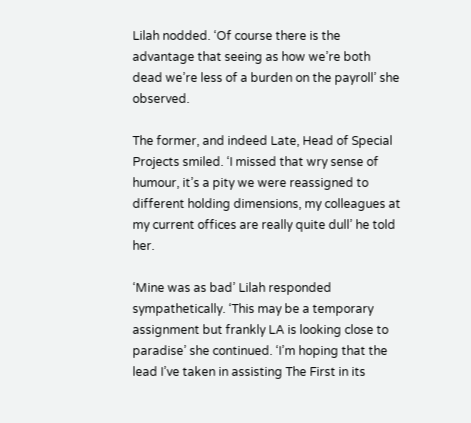Lilah nodded. ‘Of course there is the advantage that seeing as how we’re both dead we’re less of a burden on the payroll’ she observed.

The former, and indeed Late, Head of Special Projects smiled. ‘I missed that wry sense of humour, it’s a pity we were reassigned to different holding dimensions, my colleagues at my current offices are really quite dull’ he told her.

‘Mine was as bad’ Lilah responded sympathetically. ‘This may be a temporary assignment but frankly LA is looking close to paradise’ she continued. ‘I’m hoping that the lead I’ve taken in assisting The First in its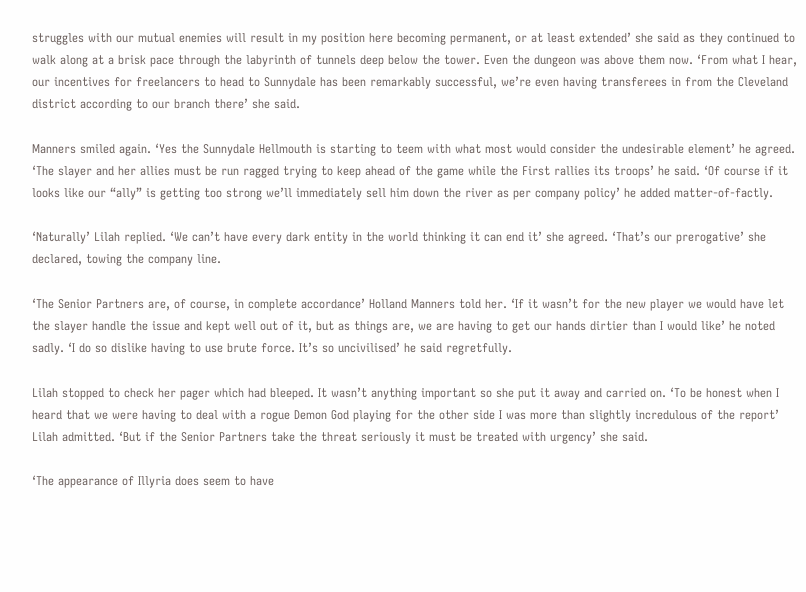struggles with our mutual enemies will result in my position here becoming permanent, or at least extended’ she said as they continued to walk along at a brisk pace through the labyrinth of tunnels deep below the tower. Even the dungeon was above them now. ‘From what I hear, our incentives for freelancers to head to Sunnydale has been remarkably successful, we’re even having transferees in from the Cleveland district according to our branch there’ she said.

Manners smiled again. ‘Yes the Sunnydale Hellmouth is starting to teem with what most would consider the undesirable element’ he agreed. ‘The slayer and her allies must be run ragged trying to keep ahead of the game while the First rallies its troops’ he said. ‘Of course if it looks like our “ally” is getting too strong we’ll immediately sell him down the river as per company policy’ he added matter-of-factly.

‘Naturally’ Lilah replied. ‘We can’t have every dark entity in the world thinking it can end it’ she agreed. ‘That’s our prerogative’ she declared, towing the company line.

‘The Senior Partners are, of course, in complete accordance’ Holland Manners told her. ‘If it wasn’t for the new player we would have let the slayer handle the issue and kept well out of it, but as things are, we are having to get our hands dirtier than I would like’ he noted sadly. ‘I do so dislike having to use brute force. It’s so uncivilised’ he said regretfully.

Lilah stopped to check her pager which had bleeped. It wasn’t anything important so she put it away and carried on. ‘To be honest when I heard that we were having to deal with a rogue Demon God playing for the other side I was more than slightly incredulous of the report’ Lilah admitted. ‘But if the Senior Partners take the threat seriously it must be treated with urgency’ she said.

‘The appearance of Illyria does seem to have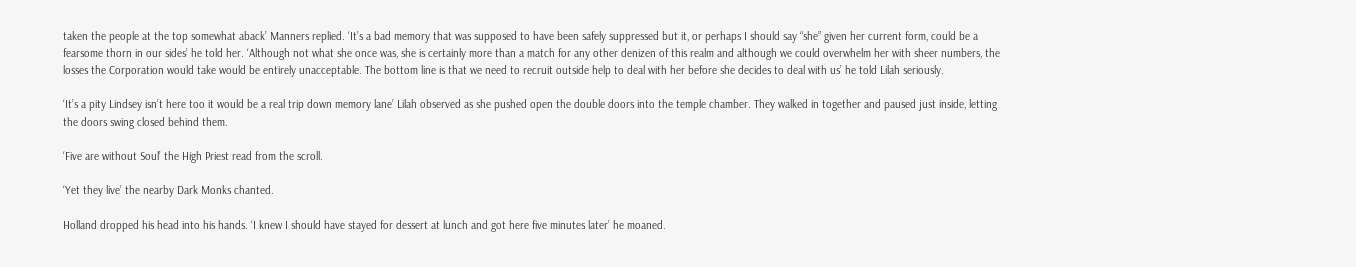taken the people at the top somewhat aback’ Manners replied. ‘It’s a bad memory that was supposed to have been safely suppressed but it, or perhaps I should say “she” given her current form, could be a fearsome thorn in our sides’ he told her. ‘Although not what she once was, she is certainly more than a match for any other denizen of this realm and although we could overwhelm her with sheer numbers, the losses the Corporation would take would be entirely unacceptable. The bottom line is that we need to recruit outside help to deal with her before she decides to deal with us’ he told Lilah seriously.

‘It’s a pity Lindsey isn’t here too it would be a real trip down memory lane’ Lilah observed as she pushed open the double doors into the temple chamber. They walked in together and paused just inside, letting the doors swing closed behind them.

‘Five are without Soul’ the High Priest read from the scroll.

‘Yet they live’ the nearby Dark Monks chanted.

Holland dropped his head into his hands. ‘I knew I should have stayed for dessert at lunch and got here five minutes later’ he moaned.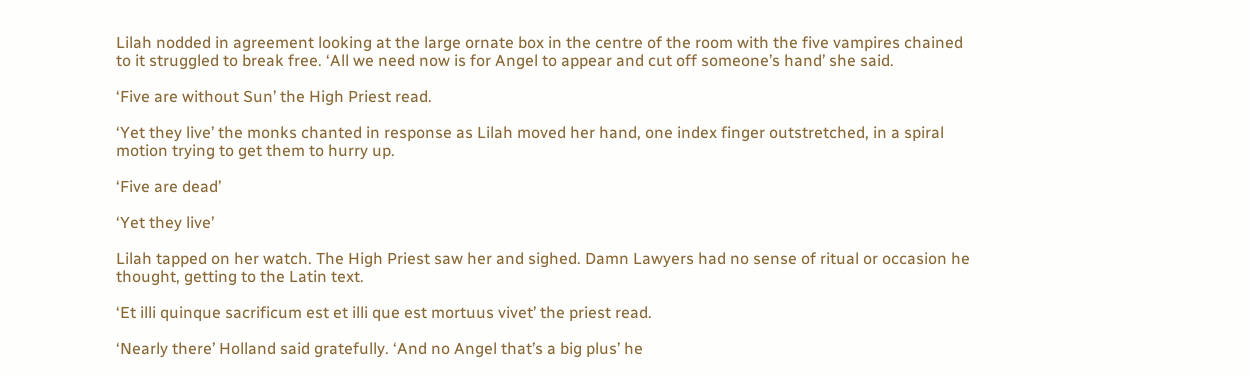Lilah nodded in agreement looking at the large ornate box in the centre of the room with the five vampires chained to it struggled to break free. ‘All we need now is for Angel to appear and cut off someone’s hand’ she said.

‘Five are without Sun’ the High Priest read.

‘Yet they live’ the monks chanted in response as Lilah moved her hand, one index finger outstretched, in a spiral motion trying to get them to hurry up.

‘Five are dead’

‘Yet they live’

Lilah tapped on her watch. The High Priest saw her and sighed. Damn Lawyers had no sense of ritual or occasion he thought, getting to the Latin text.

‘Et illi quinque sacrificum est et illi que est mortuus vivet’ the priest read.

‘Nearly there’ Holland said gratefully. ‘And no Angel that’s a big plus’ he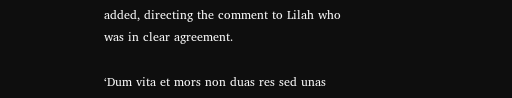added, directing the comment to Lilah who was in clear agreement.

‘Dum vita et mors non duas res sed unas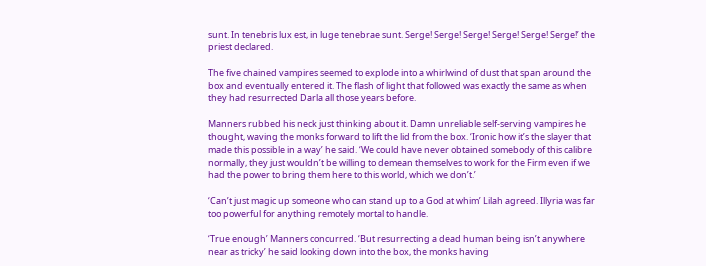sunt. In tenebris lux est, in luge tenebrae sunt. Serge! Serge! Serge! Serge! Serge! Serge!’ the priest declared.

The five chained vampires seemed to explode into a whirlwind of dust that span around the box and eventually entered it. The flash of light that followed was exactly the same as when they had resurrected Darla all those years before.

Manners rubbed his neck just thinking about it. Damn unreliable self-serving vampires he thought, waving the monks forward to lift the lid from the box. ‘Ironic how it’s the slayer that made this possible in a way’ he said. ‘We could have never obtained somebody of this calibre normally, they just wouldn’t be willing to demean themselves to work for the Firm even if we had the power to bring them here to this world, which we don’t.’

‘Can’t just magic up someone who can stand up to a God at whim’ Lilah agreed. Illyria was far too powerful for anything remotely mortal to handle.

‘True enough’ Manners concurred. ‘But resurrecting a dead human being isn’t anywhere near as tricky’ he said looking down into the box, the monks having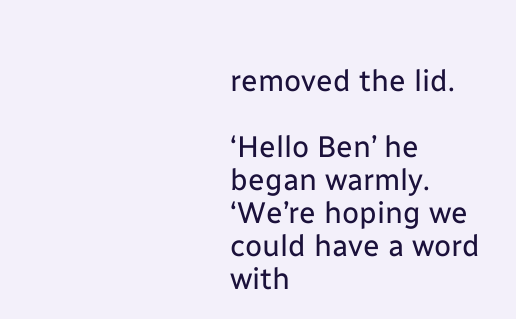removed the lid.

‘Hello Ben’ he began warmly. ‘We’re hoping we could have a word with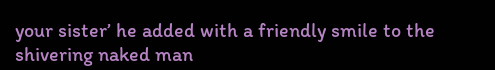your sister’ he added with a friendly smile to the shivering naked man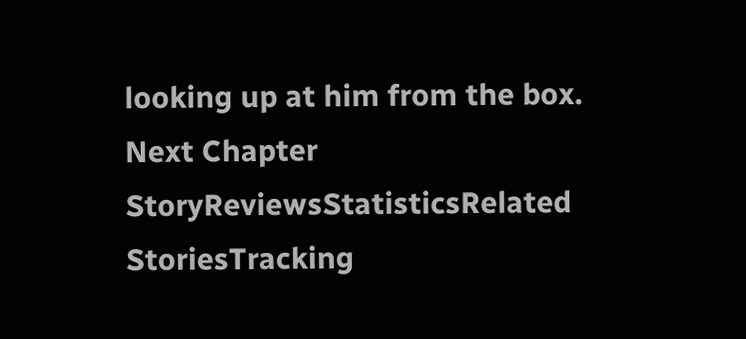looking up at him from the box.
Next Chapter
StoryReviewsStatisticsRelated StoriesTracking